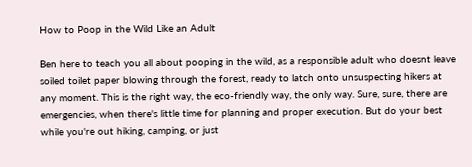How to Poop in the Wild Like an Adult

Ben here to teach you all about pooping in the wild, as a responsible adult who doesnt leave soiled toilet paper blowing through the forest, ready to latch onto unsuspecting hikers at any moment. This is the right way, the eco-friendly way, the only way. Sure, sure, there are emergencies, when there's little time for planning and proper execution. But do your best while you're out hiking, camping, or just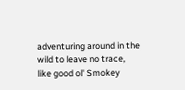adventuring around in the wild to leave no trace, like good ol' Smokey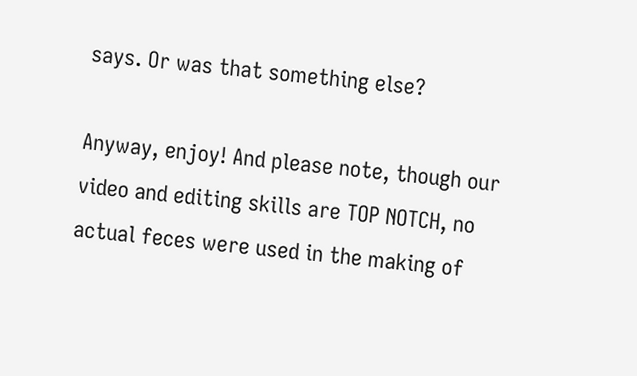says. Or was that something else?

Anyway, enjoy! And please note, though our video and editing skills are TOP NOTCH, no actual feces were used in the making of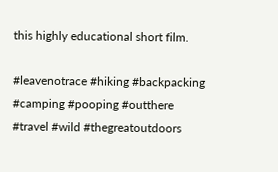this highly educational short film.

#leavenotrace #hiking #backpacking #camping #pooping #outthere #travel #wild #thegreatoutdoors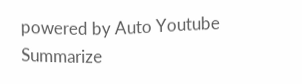powered by Auto Youtube Summarize